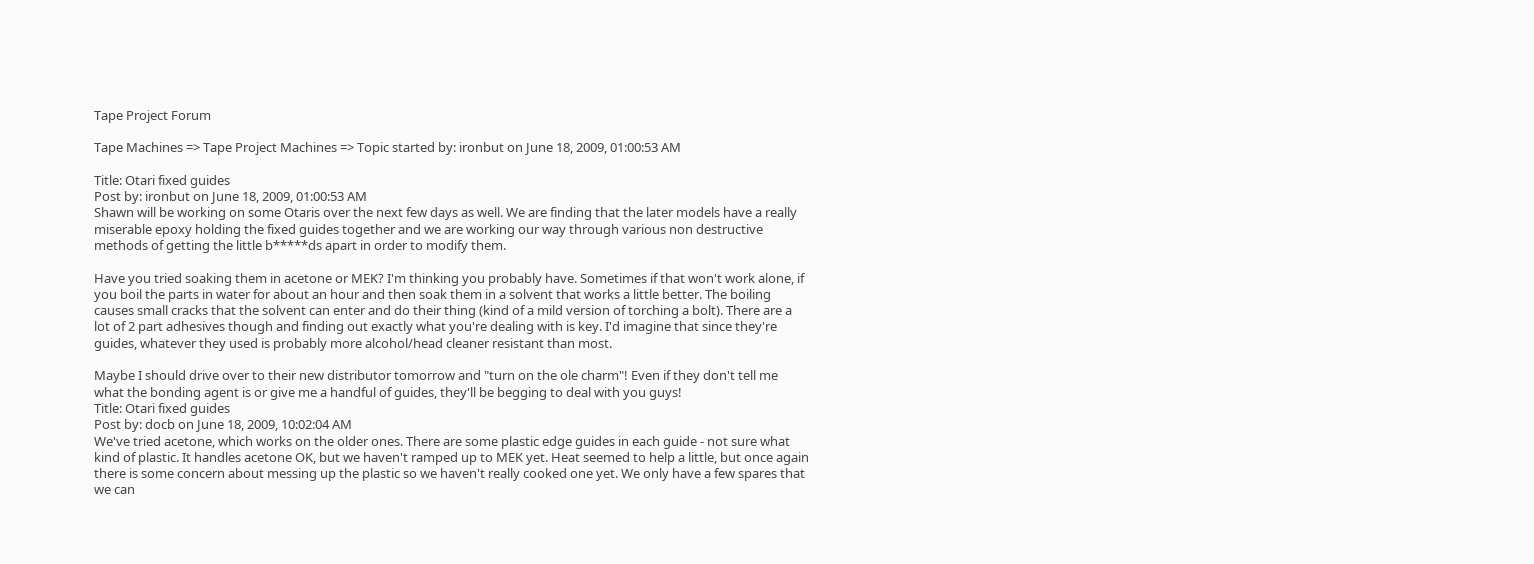Tape Project Forum

Tape Machines => Tape Project Machines => Topic started by: ironbut on June 18, 2009, 01:00:53 AM

Title: Otari fixed guides
Post by: ironbut on June 18, 2009, 01:00:53 AM
Shawn will be working on some Otaris over the next few days as well. We are finding that the later models have a really miserable epoxy holding the fixed guides together and we are working our way through various non destructive methods of getting the little b*****ds apart in order to modify them.

Have you tried soaking them in acetone or MEK? I'm thinking you probably have. Sometimes if that won't work alone, if you boil the parts in water for about an hour and then soak them in a solvent that works a little better. The boiling causes small cracks that the solvent can enter and do their thing (kind of a mild version of torching a bolt). There are a lot of 2 part adhesives though and finding out exactly what you're dealing with is key. I'd imagine that since they're guides, whatever they used is probably more alcohol/head cleaner resistant than most.

Maybe I should drive over to their new distributor tomorrow and "turn on the ole charm"! Even if they don't tell me what the bonding agent is or give me a handful of guides, they'll be begging to deal with you guys!
Title: Otari fixed guides
Post by: docb on June 18, 2009, 10:02:04 AM
We've tried acetone, which works on the older ones. There are some plastic edge guides in each guide - not sure what kind of plastic. It handles acetone OK, but we haven't ramped up to MEK yet. Heat seemed to help a little, but once again there is some concern about messing up the plastic so we haven't really cooked one yet. We only have a few spares that we can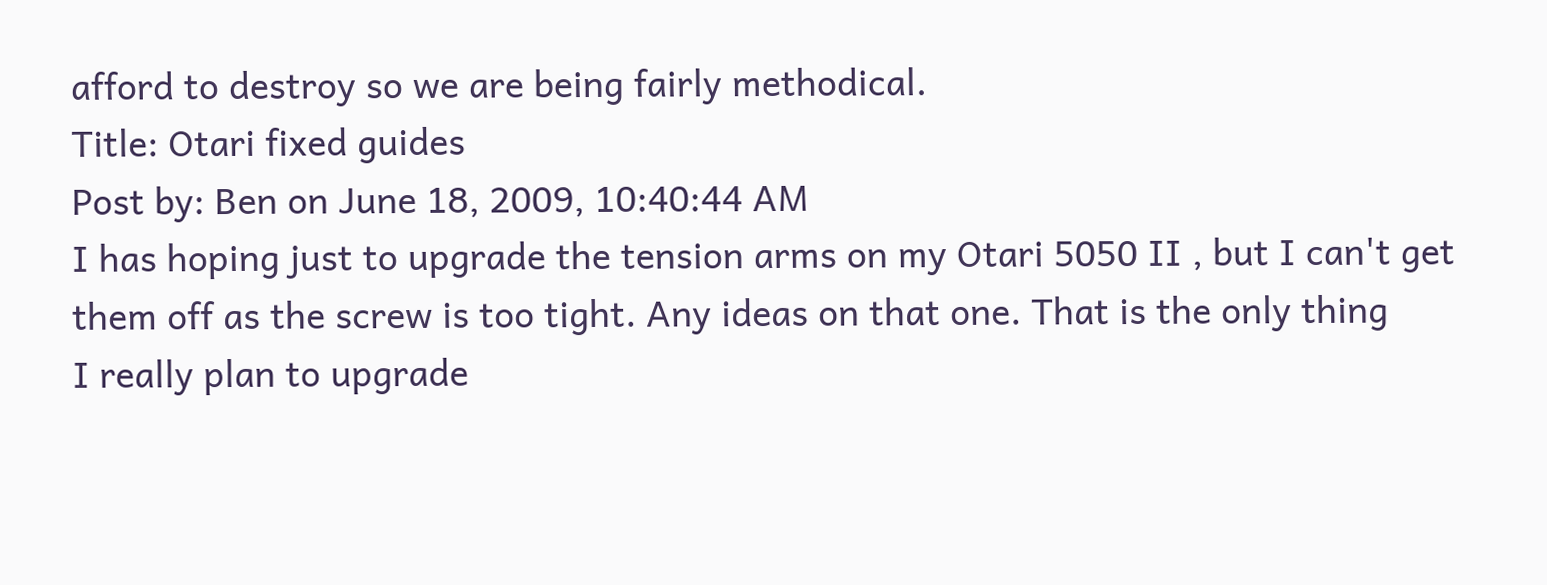afford to destroy so we are being fairly methodical.
Title: Otari fixed guides
Post by: Ben on June 18, 2009, 10:40:44 AM
I has hoping just to upgrade the tension arms on my Otari 5050 II , but I can't get them off as the screw is too tight. Any ideas on that one. That is the only thing
I really plan to upgrade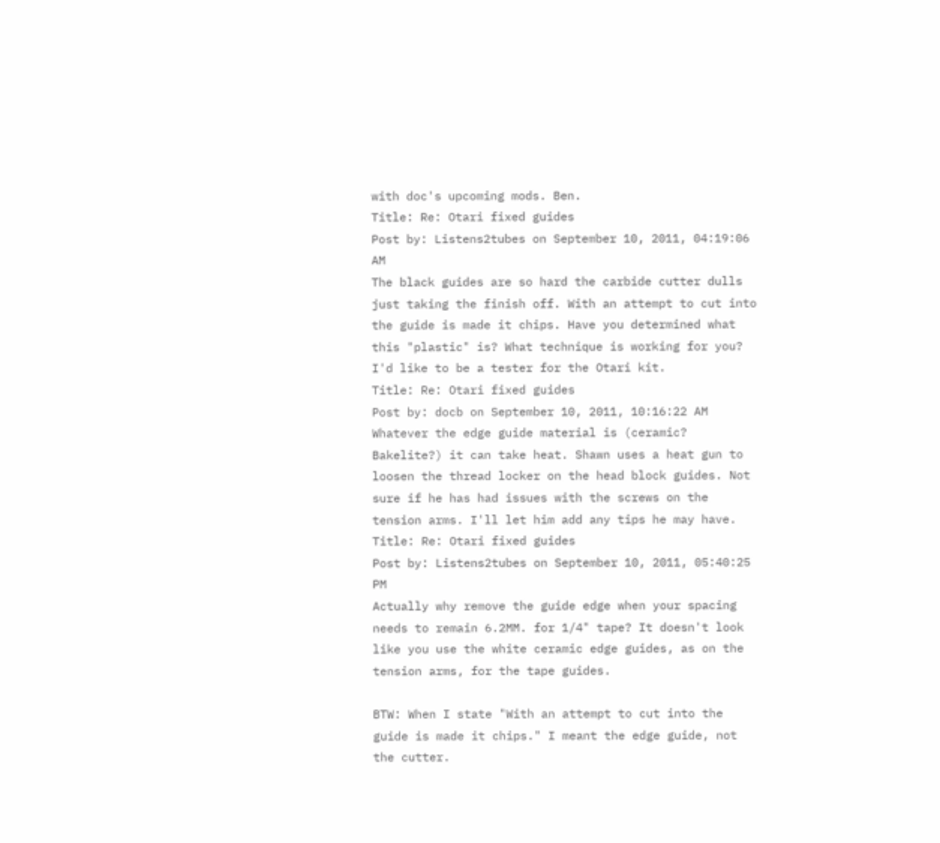with doc's upcoming mods. Ben.
Title: Re: Otari fixed guides
Post by: Listens2tubes on September 10, 2011, 04:19:06 AM
The black guides are so hard the carbide cutter dulls just taking the finish off. With an attempt to cut into the guide is made it chips. Have you determined what this "plastic" is? What technique is working for you? I'd like to be a tester for the Otari kit.
Title: Re: Otari fixed guides
Post by: docb on September 10, 2011, 10:16:22 AM
Whatever the edge guide material is (ceramic? Bakelite?) it can take heat. Shawn uses a heat gun to loosen the thread locker on the head block guides. Not sure if he has had issues with the screws on the tension arms. I'll let him add any tips he may have.
Title: Re: Otari fixed guides
Post by: Listens2tubes on September 10, 2011, 05:40:25 PM
Actually why remove the guide edge when your spacing needs to remain 6.2MM. for 1/4" tape? It doesn't look like you use the white ceramic edge guides, as on the tension arms, for the tape guides.

BTW: When I state "With an attempt to cut into the guide is made it chips." I meant the edge guide, not the cutter.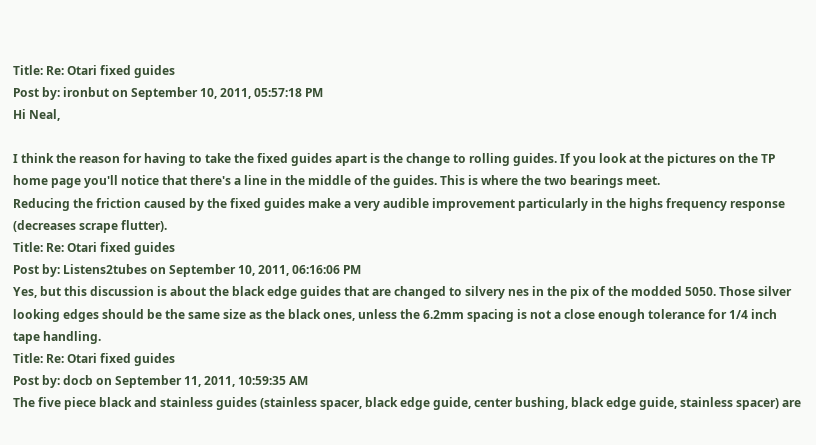Title: Re: Otari fixed guides
Post by: ironbut on September 10, 2011, 05:57:18 PM
Hi Neal,

I think the reason for having to take the fixed guides apart is the change to rolling guides. If you look at the pictures on the TP home page you'll notice that there's a line in the middle of the guides. This is where the two bearings meet.
Reducing the friction caused by the fixed guides make a very audible improvement particularly in the highs frequency response (decreases scrape flutter).
Title: Re: Otari fixed guides
Post by: Listens2tubes on September 10, 2011, 06:16:06 PM
Yes, but this discussion is about the black edge guides that are changed to silvery nes in the pix of the modded 5050. Those silver looking edges should be the same size as the black ones, unless the 6.2mm spacing is not a close enough tolerance for 1/4 inch tape handling.
Title: Re: Otari fixed guides
Post by: docb on September 11, 2011, 10:59:35 AM
The five piece black and stainless guides (stainless spacer, black edge guide, center bushing, black edge guide, stainless spacer) are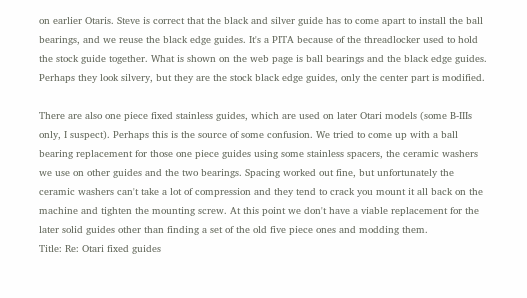on earlier Otaris. Steve is correct that the black and silver guide has to come apart to install the ball bearings, and we reuse the black edge guides. It's a PITA because of the threadlocker used to hold the stock guide together. What is shown on the web page is ball bearings and the black edge guides. Perhaps they look silvery, but they are the stock black edge guides, only the center part is modified.

There are also one piece fixed stainless guides, which are used on later Otari models (some B-IIIs only, I suspect). Perhaps this is the source of some confusion. We tried to come up with a ball bearing replacement for those one piece guides using some stainless spacers, the ceramic washers we use on other guides and the two bearings. Spacing worked out fine, but unfortunately the ceramic washers can't take a lot of compression and they tend to crack you mount it all back on the machine and tighten the mounting screw. At this point we don't have a viable replacement for the later solid guides other than finding a set of the old five piece ones and modding them.
Title: Re: Otari fixed guides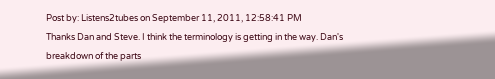Post by: Listens2tubes on September 11, 2011, 12:58:41 PM
Thanks Dan and Steve. I think the terminology is getting in the way. Dan's breakdown of the parts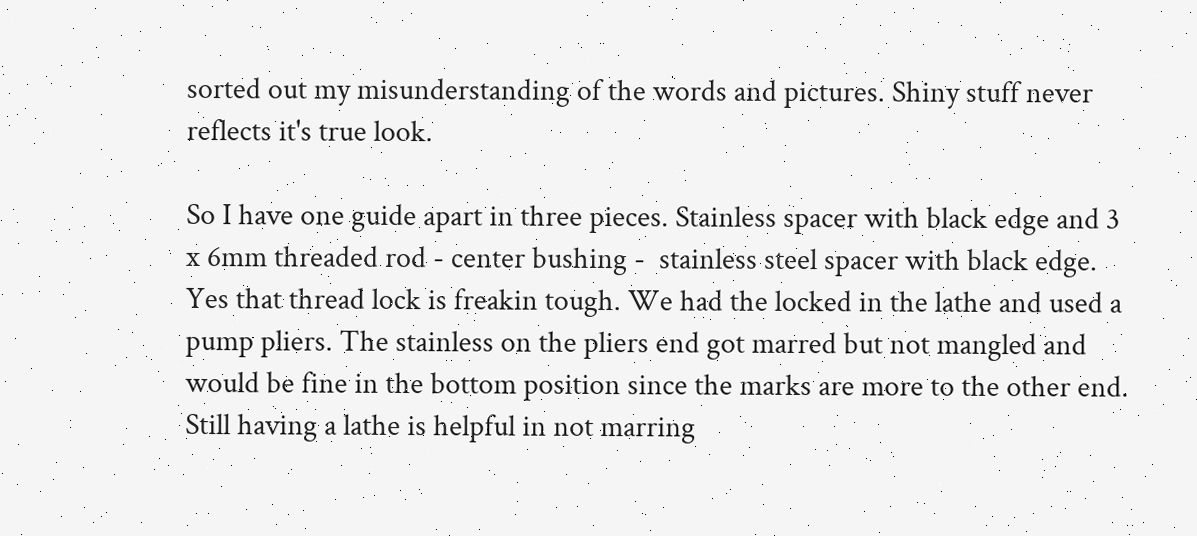sorted out my misunderstanding of the words and pictures. Shiny stuff never reflects it's true look.

So I have one guide apart in three pieces. Stainless spacer with black edge and 3 x 6mm threaded rod - center bushing -  stainless steel spacer with black edge. Yes that thread lock is freakin tough. We had the locked in the lathe and used a pump pliers. The stainless on the pliers end got marred but not mangled and would be fine in the bottom position since the marks are more to the other end. Still having a lathe is helpful in not marring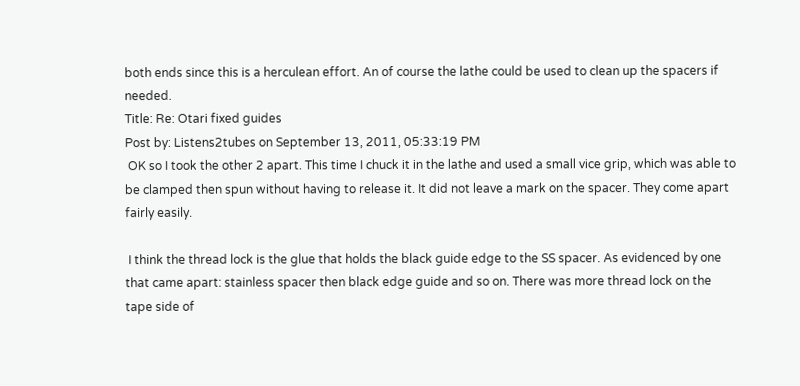both ends since this is a herculean effort. An of course the lathe could be used to clean up the spacers if needed.
Title: Re: Otari fixed guides
Post by: Listens2tubes on September 13, 2011, 05:33:19 PM
 OK so I took the other 2 apart. This time I chuck it in the lathe and used a small vice grip, which was able to be clamped then spun without having to release it. It did not leave a mark on the spacer. They come apart fairly easily.

 I think the thread lock is the glue that holds the black guide edge to the SS spacer. As evidenced by one that came apart: stainless spacer then black edge guide and so on. There was more thread lock on the tape side of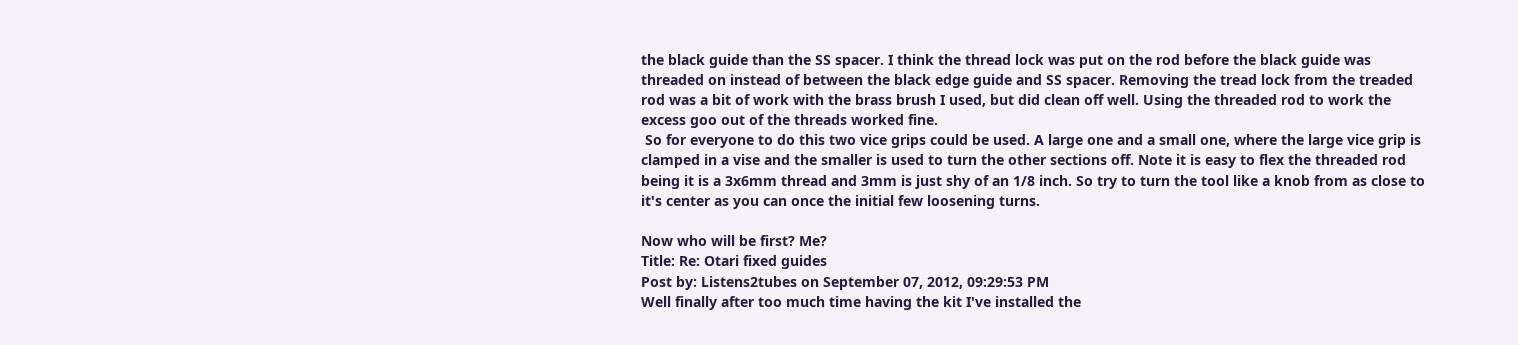the black guide than the SS spacer. I think the thread lock was put on the rod before the black guide was threaded on instead of between the black edge guide and SS spacer. Removing the tread lock from the treaded rod was a bit of work with the brass brush I used, but did clean off well. Using the threaded rod to work the excess goo out of the threads worked fine.
 So for everyone to do this two vice grips could be used. A large one and a small one, where the large vice grip is clamped in a vise and the smaller is used to turn the other sections off. Note it is easy to flex the threaded rod being it is a 3x6mm thread and 3mm is just shy of an 1/8 inch. So try to turn the tool like a knob from as close to it's center as you can once the initial few loosening turns.

Now who will be first? Me?
Title: Re: Otari fixed guides
Post by: Listens2tubes on September 07, 2012, 09:29:53 PM
Well finally after too much time having the kit I've installed the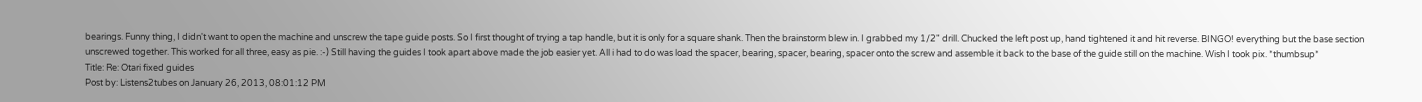bearings. Funny thing, I didn't want to open the machine and unscrew the tape guide posts. So I first thought of trying a tap handle, but it is only for a square shank. Then the brainstorm blew in. I grabbed my 1/2" drill. Chucked the left post up, hand tightened it and hit reverse. BINGO! everything but the base section unscrewed together. This worked for all three, easy as pie. :-) Still having the guides I took apart above made the job easier yet. All i had to do was load the spacer, bearing, spacer, bearing, spacer onto the screw and assemble it back to the base of the guide still on the machine. Wish I took pix. *thumbsup*
Title: Re: Otari fixed guides
Post by: Listens2tubes on January 26, 2013, 08:01:12 PM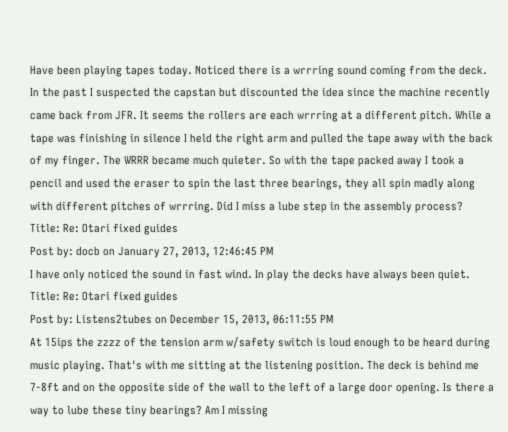Have been playing tapes today. Noticed there is a wrrring sound coming from the deck. In the past I suspected the capstan but discounted the idea since the machine recently came back from JFR. It seems the rollers are each wrrring at a different pitch. While a tape was finishing in silence I held the right arm and pulled the tape away with the back of my finger. The WRRR became much quieter. So with the tape packed away I took a pencil and used the eraser to spin the last three bearings, they all spin madly along with different pitches of wrrring. Did I miss a lube step in the assembly process?
Title: Re: Otari fixed guides
Post by: docb on January 27, 2013, 12:46:45 PM
I have only noticed the sound in fast wind. In play the decks have always been quiet.
Title: Re: Otari fixed guides
Post by: Listens2tubes on December 15, 2013, 06:11:55 PM
At 15ips the zzzz of the tension arm w/safety switch is loud enough to be heard during music playing. That's with me sitting at the listening position. The deck is behind me 7-8ft and on the opposite side of the wall to the left of a large door opening. Is there a way to lube these tiny bearings? Am I missing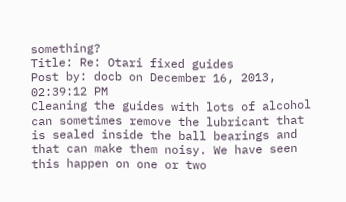something?
Title: Re: Otari fixed guides
Post by: docb on December 16, 2013, 02:39:12 PM
Cleaning the guides with lots of alcohol can sometimes remove the lubricant that is sealed inside the ball bearings and that can make them noisy. We have seen this happen on one or two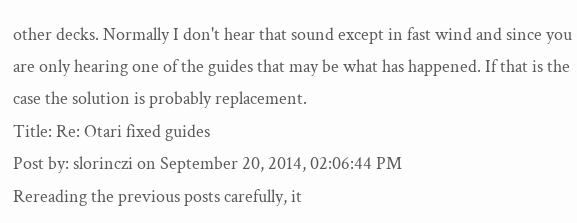other decks. Normally I don't hear that sound except in fast wind and since you are only hearing one of the guides that may be what has happened. If that is the case the solution is probably replacement.
Title: Re: Otari fixed guides
Post by: slorinczi on September 20, 2014, 02:06:44 PM
Rereading the previous posts carefully, it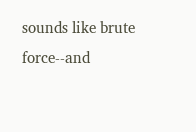sounds like brute force--and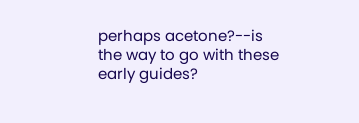perhaps acetone?--is the way to go with these early guides?